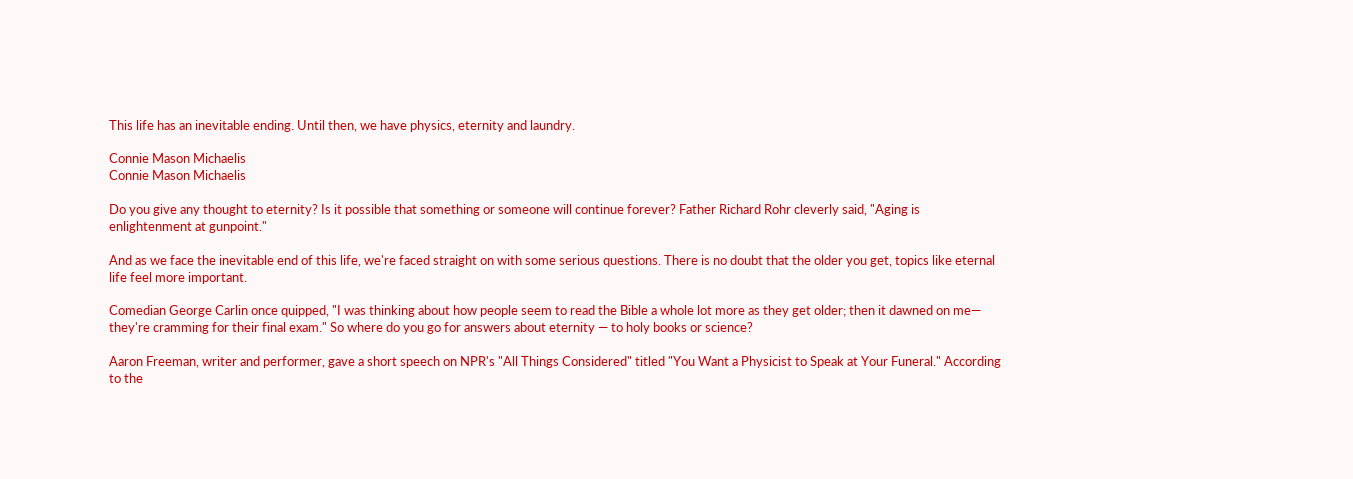This life has an inevitable ending. Until then, we have physics, eternity and laundry.

Connie Mason Michaelis
Connie Mason Michaelis

Do you give any thought to eternity? Is it possible that something or someone will continue forever? Father Richard Rohr cleverly said, "Aging is enlightenment at gunpoint."

And as we face the inevitable end of this life, we're faced straight on with some serious questions. There is no doubt that the older you get, topics like eternal life feel more important.

Comedian George Carlin once quipped, "I was thinking about how people seem to read the Bible a whole lot more as they get older; then it dawned on me— they're cramming for their final exam." So where do you go for answers about eternity — to holy books or science?

Aaron Freeman, writer and performer, gave a short speech on NPR's "All Things Considered" titled "You Want a Physicist to Speak at Your Funeral." According to the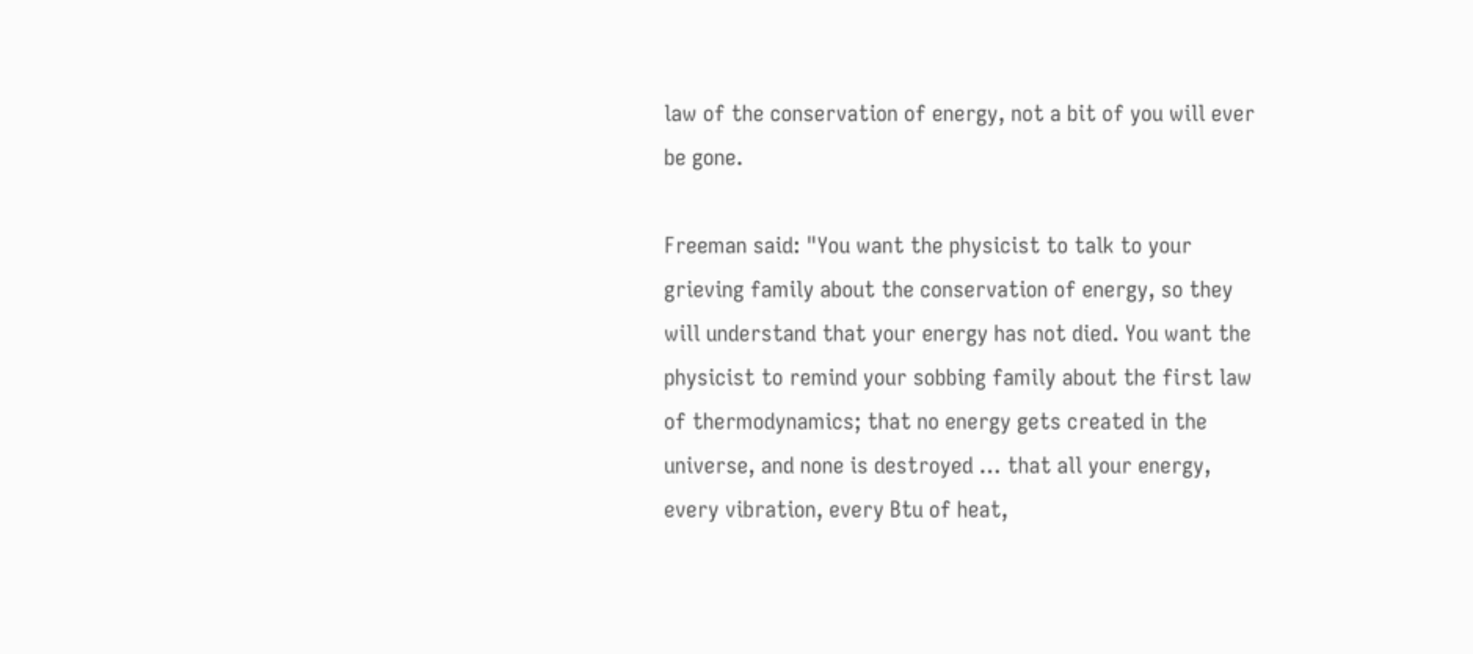law of the conservation of energy, not a bit of you will ever be gone.

Freeman said: "You want the physicist to talk to your grieving family about the conservation of energy, so they will understand that your energy has not died. You want the physicist to remind your sobbing family about the first law of thermodynamics; that no energy gets created in the universe, and none is destroyed … that all your energy, every vibration, every Btu of heat,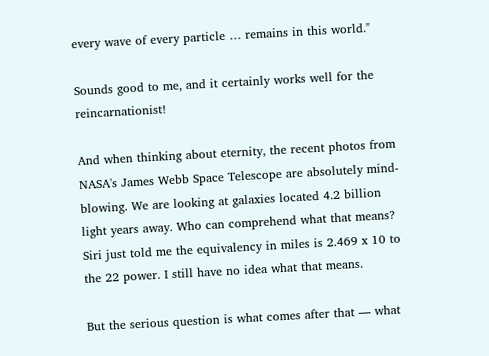every wave of every particle … remains in this world."

Sounds good to me, and it certainly works well for the reincarnationist!

And when thinking about eternity, the recent photos from NASA's James Webb Space Telescope are absolutely mind-blowing. We are looking at galaxies located 4.2 billion light years away. Who can comprehend what that means? Siri just told me the equivalency in miles is 2.469 x 10 to the 22 power. I still have no idea what that means.

But the serious question is what comes after that — what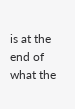is at the end of what the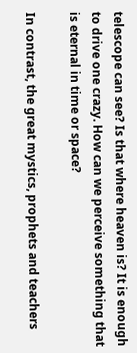telescope can see? Is that where heaven is? It is enough to drive one crazy. How can we perceive something that is eternal in time or space?

In contrast, the great mystics, prophets and teachers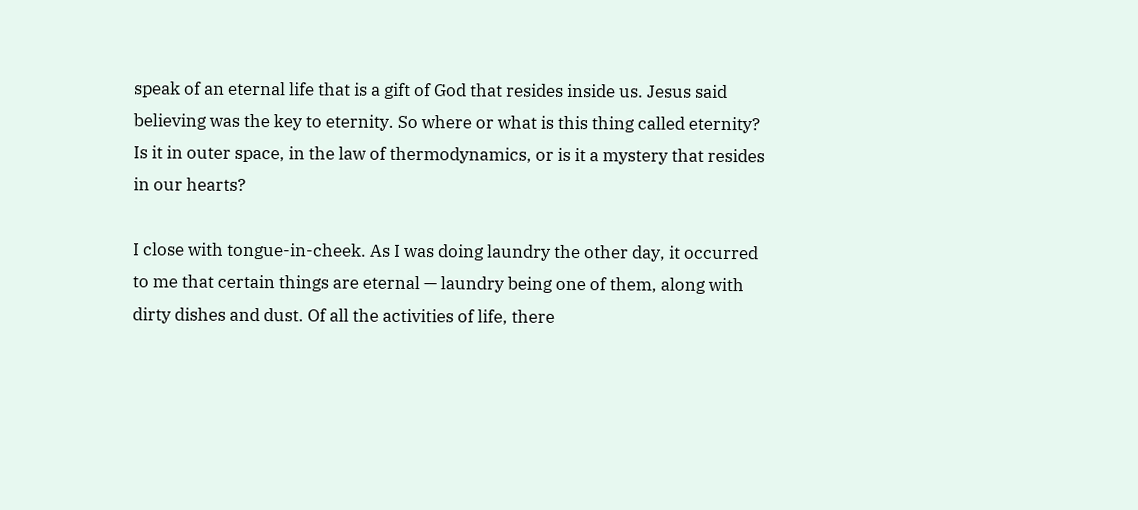speak of an eternal life that is a gift of God that resides inside us. Jesus said believing was the key to eternity. So where or what is this thing called eternity? Is it in outer space, in the law of thermodynamics, or is it a mystery that resides in our hearts?

I close with tongue-in-cheek. As I was doing laundry the other day, it occurred to me that certain things are eternal — laundry being one of them, along with dirty dishes and dust. Of all the activities of life, there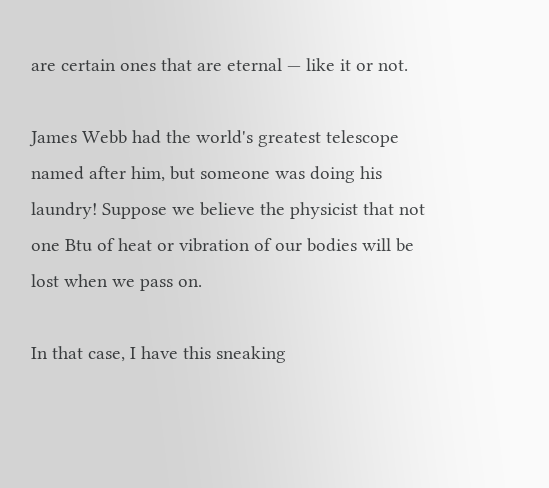are certain ones that are eternal — like it or not.

James Webb had the world's greatest telescope named after him, but someone was doing his laundry! Suppose we believe the physicist that not one Btu of heat or vibration of our bodies will be lost when we pass on.

In that case, I have this sneaking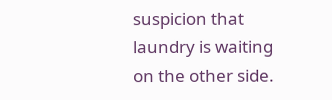suspicion that laundry is waiting on the other side.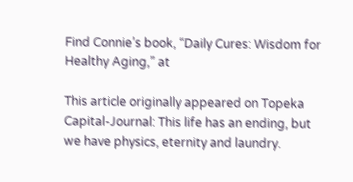Find Connie’s book, “Daily Cures: Wisdom for Healthy Aging,” at

This article originally appeared on Topeka Capital-Journal: This life has an ending, but we have physics, eternity and laundry.